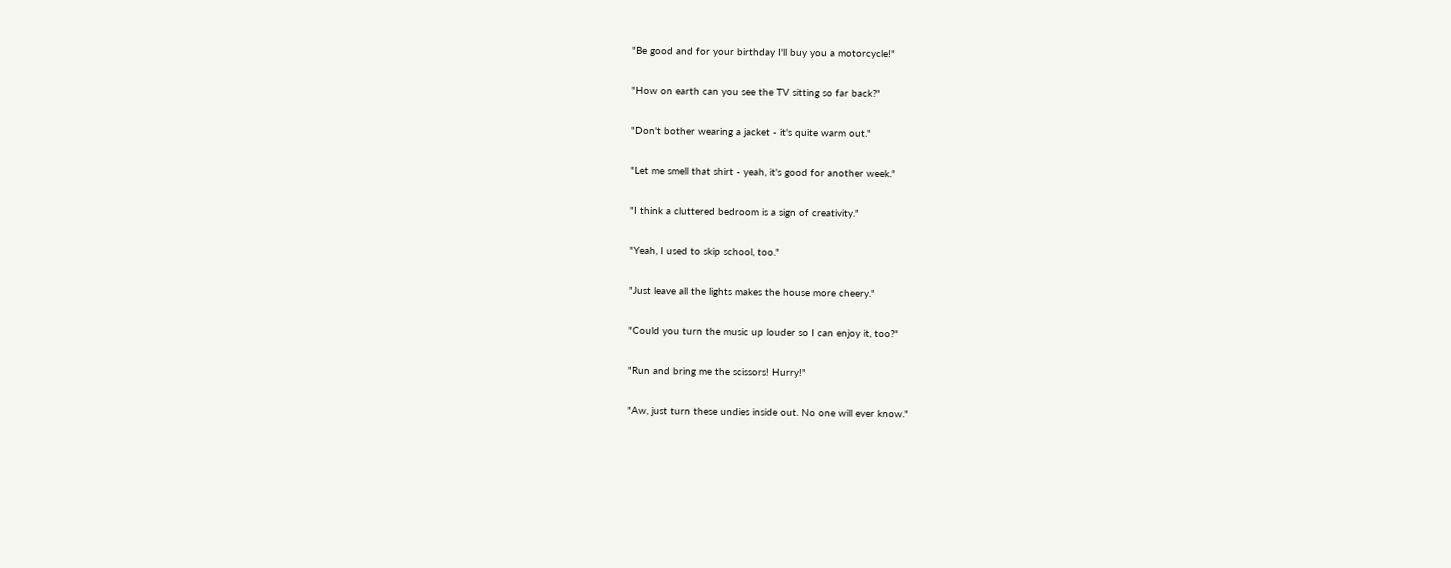"Be good and for your birthday I'll buy you a motorcycle!"

"How on earth can you see the TV sitting so far back?"

"Don't bother wearing a jacket - it's quite warm out."

"Let me smell that shirt - yeah, it's good for another week."

"I think a cluttered bedroom is a sign of creativity."

"Yeah, I used to skip school, too."

"Just leave all the lights makes the house more cheery."

"Could you turn the music up louder so I can enjoy it, too?"

"Run and bring me the scissors! Hurry!"

"Aw, just turn these undies inside out. No one will ever know."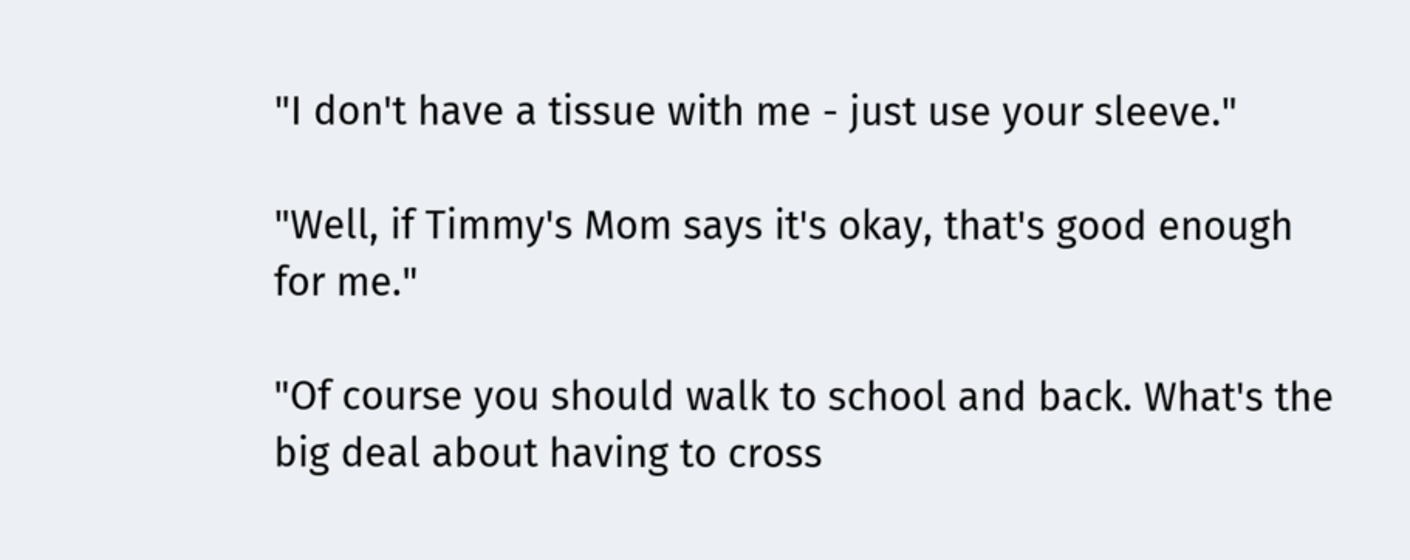"I don't have a tissue with me - just use your sleeve."

"Well, if Timmy's Mom says it's okay, that's good enough for me."

"Of course you should walk to school and back. What's the big deal about having to cross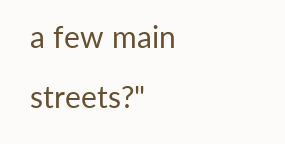a few main streets?"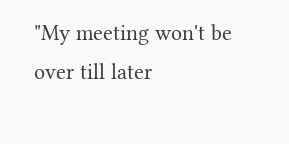"My meeting won't be over till later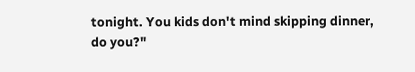tonight. You kids don't mind skipping dinner, do you?"